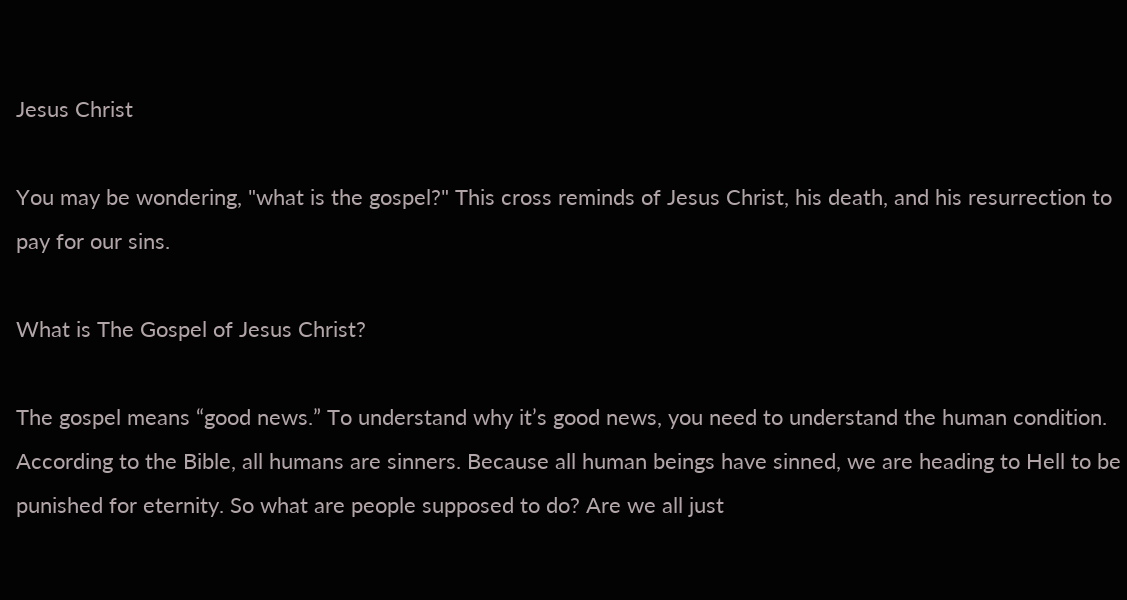Jesus Christ

You may be wondering, "what is the gospel?" This cross reminds of Jesus Christ, his death, and his resurrection to pay for our sins.

What is The Gospel of Jesus Christ?

The gospel means “good news.” To understand why it’s good news, you need to understand the human condition. According to the Bible, all humans are sinners. Because all human beings have sinned, we are heading to Hell to be punished for eternity. So what are people supposed to do? Are we all just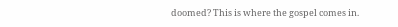doomed? This is where the gospel comes in.